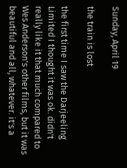Sunday, April 19

the train is lost

the first time I saw the Darjeeling Limited I thought it was ok. didn't really like it that much compared to Wes Anderson's other films, but it was beautiful and all, whatever. it's a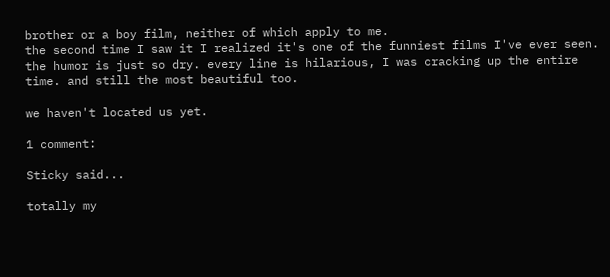brother or a boy film, neither of which apply to me.
the second time I saw it I realized it's one of the funniest films I've ever seen. the humor is just so dry. every line is hilarious, I was cracking up the entire time. and still the most beautiful too.

we haven't located us yet.

1 comment:

Sticky said...

totally my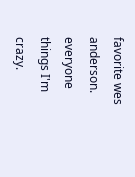favorite wes anderson. everyone things I'm crazy.